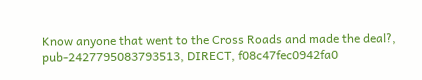Know anyone that went to the Cross Roads and made the deal?, pub-2427795083793513, DIRECT, f08c47fec0942fa0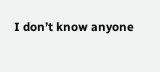I don’t know anyone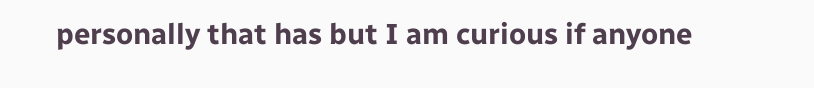personally that has but I am curious if anyone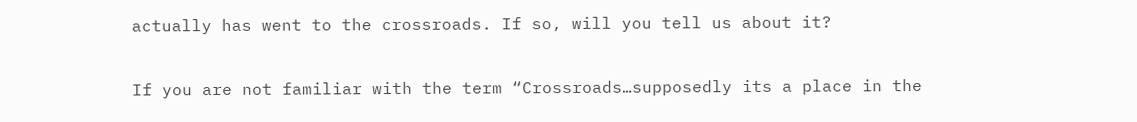actually has went to the crossroads. If so, will you tell us about it?

If you are not familiar with the term “Crossroads…supposedly its a place in the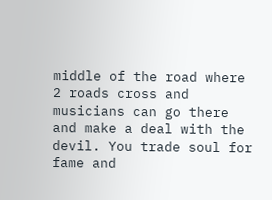middle of the road where 2 roads cross and  musicians can go there and make a deal with the devil. You trade soul for fame and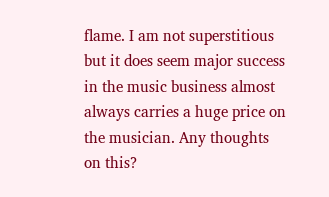flame. I am not superstitious but it does seem major success in the music business almost always carries a huge price on the musician. Any thoughts on this?